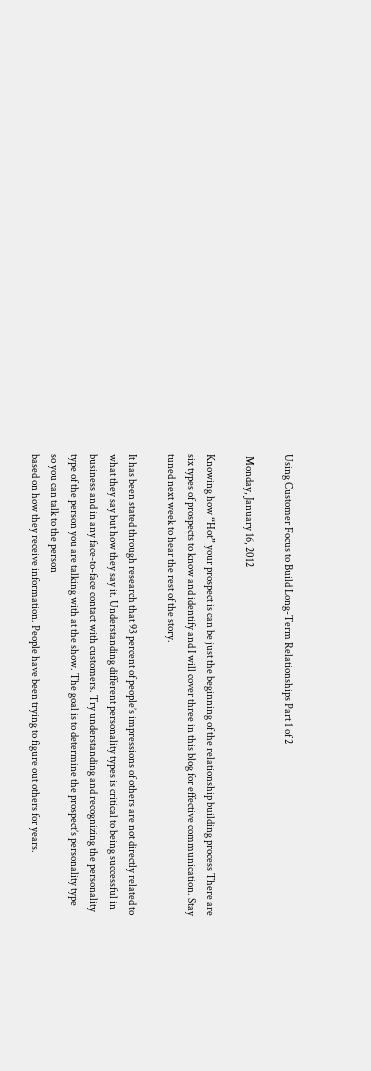Using Customer Focus to Build Long-Term Relationships Part 1 of 2

 Monday, January 16, 2012

Knowing how “Hot” your prospect is can be just the beginning of the relationship building process There are six types of prospects to know and identify and I will cover three in this blog for effective communication. Stay tuned next week to hear the rest of the story.

It has been stated through research that 93 percent of people’s impressions of others are not directly related to what they say but how they say it. Understanding different personality types is critical to being successful in business and in any face-to-face contact with customers. Try understanding and recognizing the personality type of the person you are talking with at the show. The goal is to determine the prospect’s personality type so you can talk to the person
based on how they receive information. People have been trying to figure out others for years.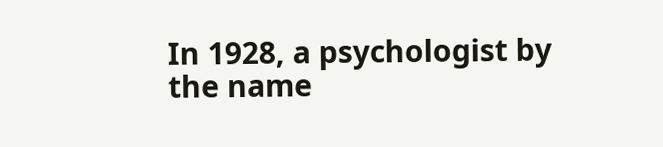In 1928, a psychologist by the name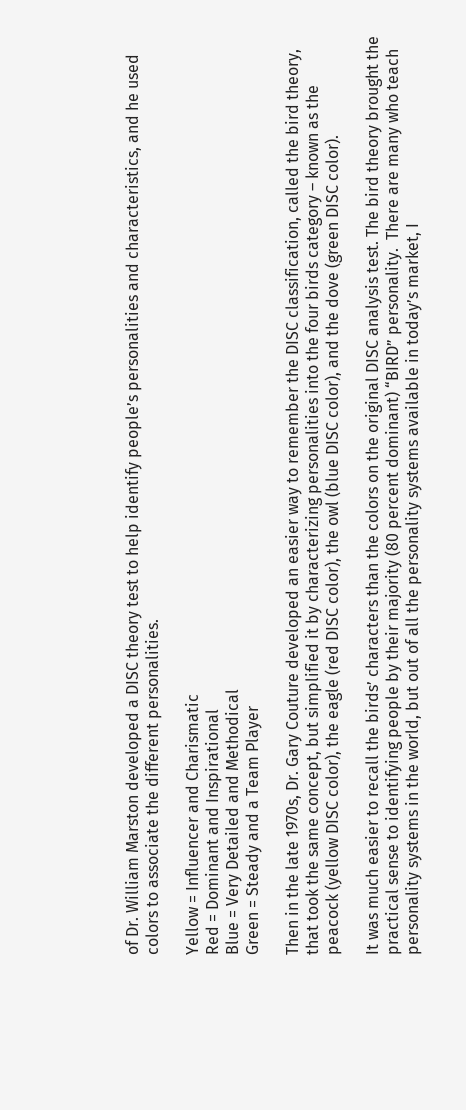of Dr. William Marston developed a DISC theory test to help identify people’s personalities and characteristics, and he used colors to associate the different personalities.

Yellow = Influencer and Charismatic
Red = Dominant and Inspirational
Blue = Very Detailed and Methodical
Green = Steady and a Team Player

Then in the late 1970s, Dr. Gary Couture developed an easier way to remember the DISC classification, called the bird theory, that took the same concept, but simplified it by characterizing personalities into the four birds category – known as the peacock (yellow DISC color), the eagle (red DISC color), the owl (blue DISC color), and the dove (green DISC color).

It was much easier to recall the birds’ characters than the colors on the original DISC analysis test. The bird theory brought the practical sense to identifying people by their majority (80 percent dominant) “BIRD” personality.  There are many who teach personality systems in the world, but out of all the personality systems available in today’s market, I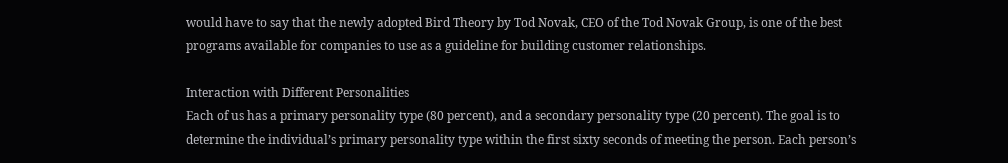would have to say that the newly adopted Bird Theory by Tod Novak, CEO of the Tod Novak Group, is one of the best programs available for companies to use as a guideline for building customer relationships.

Interaction with Different Personalities
Each of us has a primary personality type (80 percent), and a secondary personality type (20 percent). The goal is to determine the individual’s primary personality type within the first sixty seconds of meeting the person. Each person’s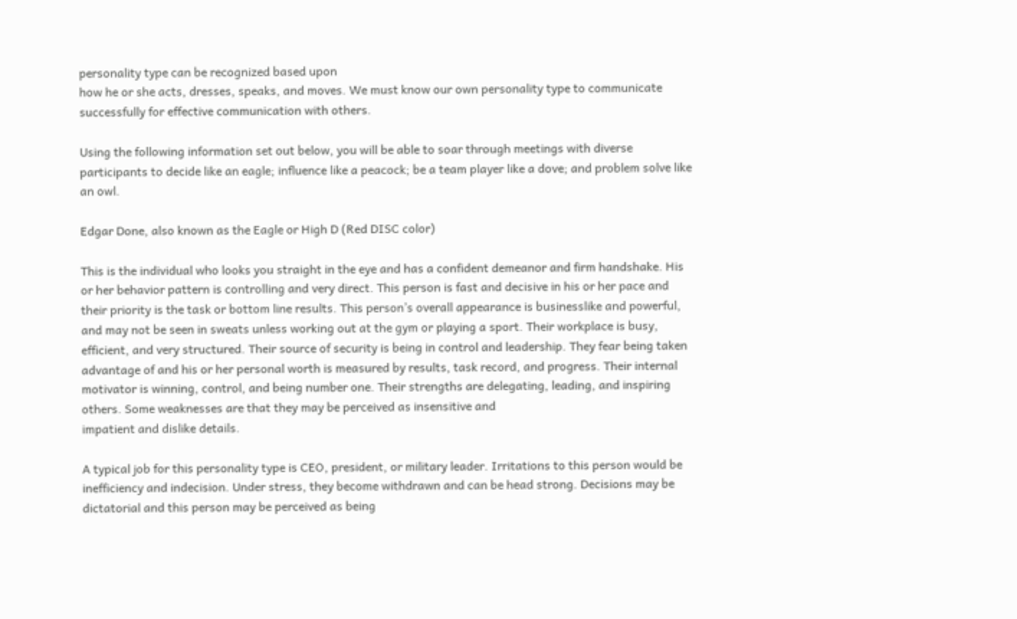personality type can be recognized based upon
how he or she acts, dresses, speaks, and moves. We must know our own personality type to communicate successfully for effective communication with others.

Using the following information set out below, you will be able to soar through meetings with diverse participants to decide like an eagle; influence like a peacock; be a team player like a dove; and problem solve like an owl.

Edgar Done, also known as the Eagle or High D (Red DISC color)

This is the individual who looks you straight in the eye and has a confident demeanor and firm handshake. His or her behavior pattern is controlling and very direct. This person is fast and decisive in his or her pace and their priority is the task or bottom line results. This person’s overall appearance is businesslike and powerful, and may not be seen in sweats unless working out at the gym or playing a sport. Their workplace is busy, efficient, and very structured. Their source of security is being in control and leadership. They fear being taken advantage of and his or her personal worth is measured by results, task record, and progress. Their internal motivator is winning, control, and being number one. Their strengths are delegating, leading, and inspiring others. Some weaknesses are that they may be perceived as insensitive and
impatient and dislike details.

A typical job for this personality type is CEO, president, or military leader. Irritations to this person would be inefficiency and indecision. Under stress, they become withdrawn and can be head strong. Decisions may be dictatorial and this person may be perceived as being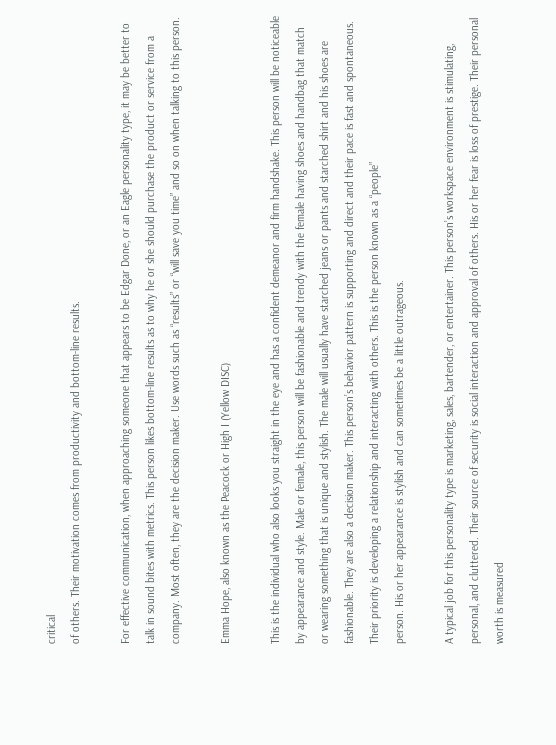critical
of others. Their motivation comes from productivity and bottom-line results.

For effective communication, when approaching someone that appears to be Edgar Done, or an Eagle personality type, it may be better to talk in sound bites with metrics. This person likes bottom-line results as to why he or she should purchase the product or service from a company. Most often, they are the decision maker. Use words such as “results” or “will save you time” and so on when talking to this person.

Emma Hope, also known as the Peacock or High I (Yellow DISC)

This is the individual who also looks you straight in the eye and has a confident demeanor and firm handshake. This person will be noticeable by appearance and style. Male or female, this person will be fashionable and trendy with the female having shoes and handbag that match or wearing something that is unique and stylish. The male will usually have starched jeans or pants and starched shirt and his shoes are fashionable. They are also a decision maker. This person’s behavior pattern is supporting and direct and their pace is fast and spontaneous. Their priority is developing a relationship and interacting with others. This is the person known as a “people”
person. His or her appearance is stylish and can sometimes be a little outrageous.

A typical job for this personality type is marketing, sales, bartender, or entertainer. This person’s workspace environment is stimulating, personal, and cluttered. Their source of security is social interaction and approval of others. His or her fear is loss of prestige. Their personal worth is measured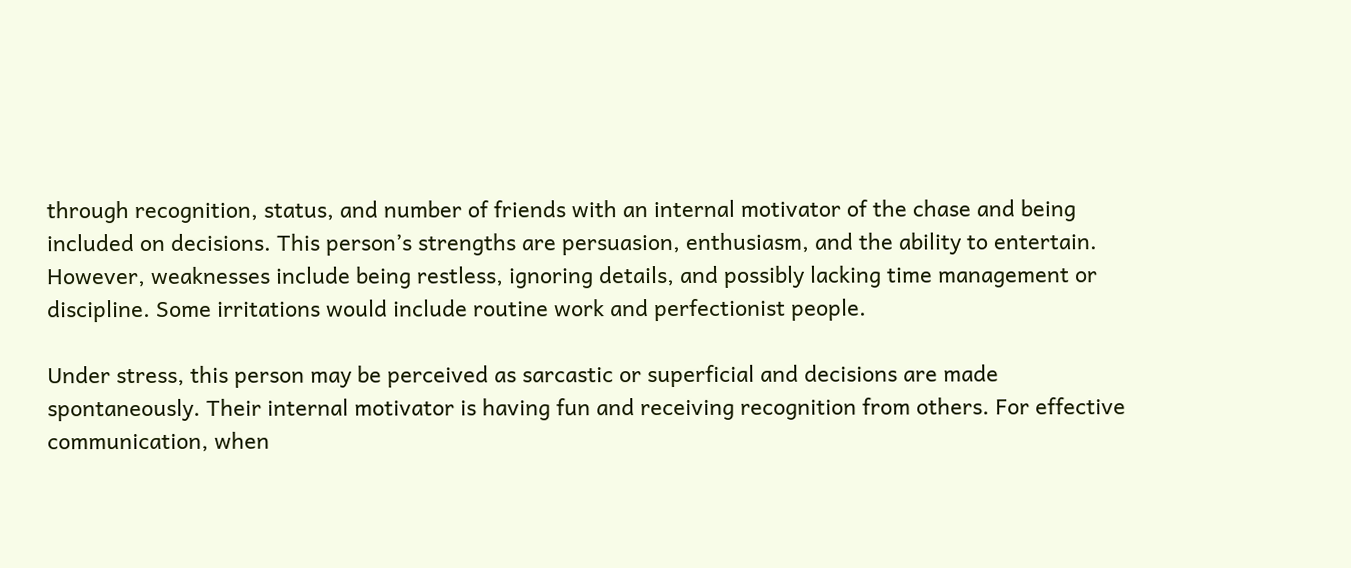through recognition, status, and number of friends with an internal motivator of the chase and being included on decisions. This person’s strengths are persuasion, enthusiasm, and the ability to entertain. However, weaknesses include being restless, ignoring details, and possibly lacking time management or discipline. Some irritations would include routine work and perfectionist people.

Under stress, this person may be perceived as sarcastic or superficial and decisions are made spontaneously. Their internal motivator is having fun and receiving recognition from others. For effective communication, when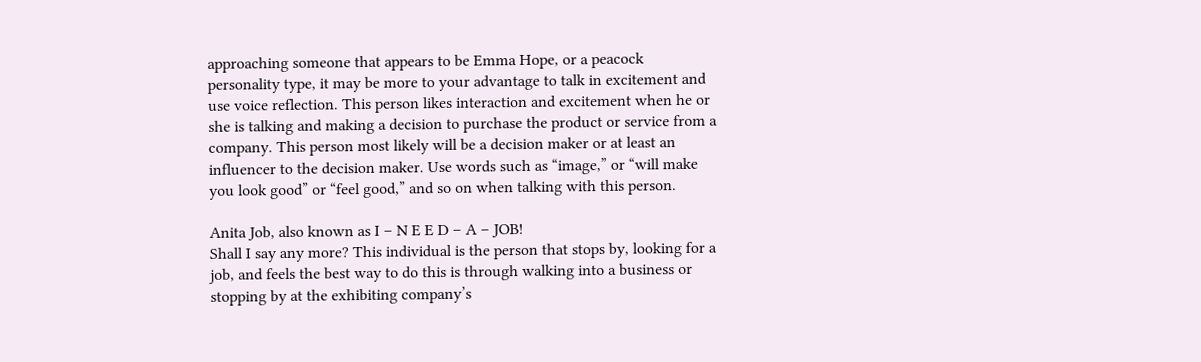approaching someone that appears to be Emma Hope, or a peacock personality type, it may be more to your advantage to talk in excitement and use voice reflection. This person likes interaction and excitement when he or she is talking and making a decision to purchase the product or service from a company. This person most likely will be a decision maker or at least an influencer to the decision maker. Use words such as “image,” or “will make you look good” or “feel good,” and so on when talking with this person.

Anita Job, also known as I – N E E D – A – JOB!
Shall I say any more? This individual is the person that stops by, looking for a job, and feels the best way to do this is through walking into a business or stopping by at the exhibiting company’s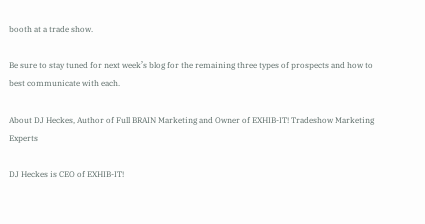booth at a trade show.

Be sure to stay tuned for next week’s blog for the remaining three types of prospects and how to best communicate with each.

About DJ Heckes, Author of Full BRAIN Marketing and Owner of EXHIB-IT! Tradeshow Marketing Experts

DJ Heckes is CEO of EXHIB-IT!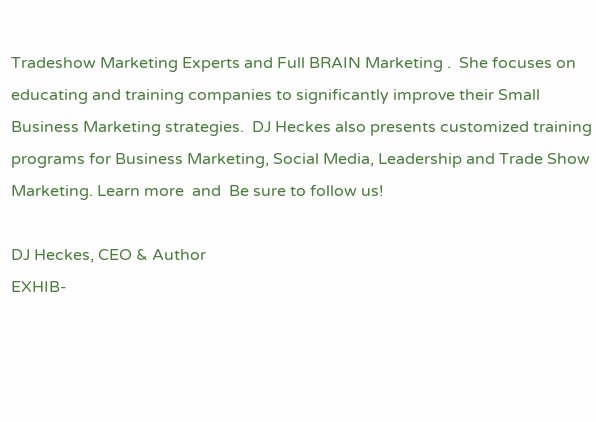Tradeshow Marketing Experts and Full BRAIN Marketing .  She focuses on educating and training companies to significantly improve their Small Business Marketing strategies.  DJ Heckes also presents customized training programs for Business Marketing, Social Media, Leadership and Trade Show Marketing. Learn more  and  Be sure to follow us!

DJ Heckes, CEO & Author
EXHIB-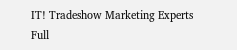IT! Tradeshow Marketing Experts
Full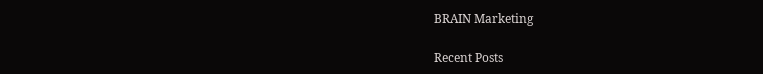BRAIN Marketing

Recent Posts